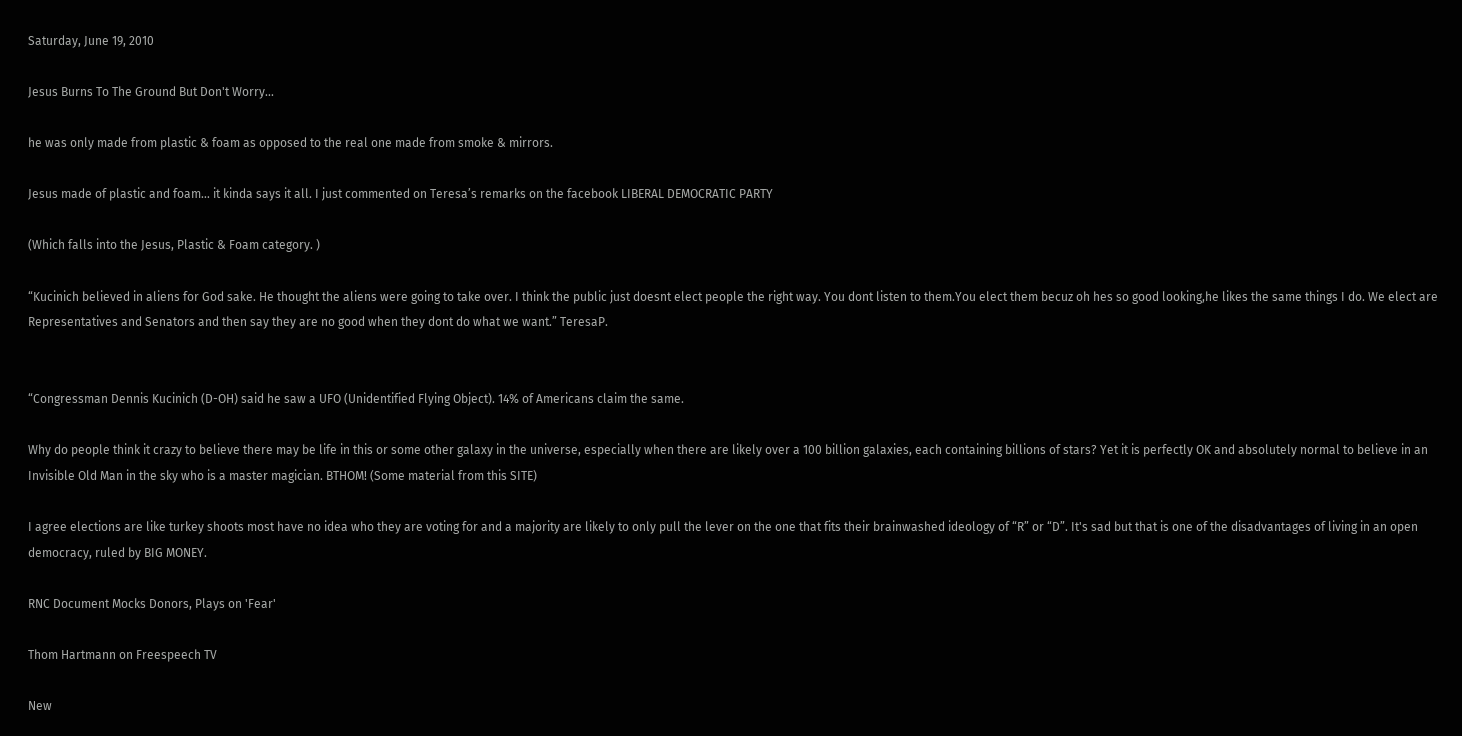Saturday, June 19, 2010

Jesus Burns To The Ground But Don't Worry...

he was only made from plastic & foam as opposed to the real one made from smoke & mirrors.

Jesus made of plastic and foam… it kinda says it all. I just commented on Teresa’s remarks on the facebook LIBERAL DEMOCRATIC PARTY

(Which falls into the Jesus, Plastic & Foam category. )

“Kucinich believed in aliens for God sake. He thought the aliens were going to take over. I think the public just doesnt elect people the right way. You dont listen to them.You elect them becuz oh hes so good looking,he likes the same things I do. We elect are Representatives and Senators and then say they are no good when they dont do what we want.” TeresaP.


“Congressman Dennis Kucinich (D-OH) said he saw a UFO (Unidentified Flying Object). 14% of Americans claim the same.

Why do people think it crazy to believe there may be life in this or some other galaxy in the universe, especially when there are likely over a 100 billion galaxies, each containing billions of stars? Yet it is perfectly OK and absolutely normal to believe in an Invisible Old Man in the sky who is a master magician. BTHOM! (Some material from this SITE)

I agree elections are like turkey shoots most have no idea who they are voting for and a majority are likely to only pull the lever on the one that fits their brainwashed ideology of “R” or “D”. It's sad but that is one of the disadvantages of living in an open democracy, ruled by BIG MONEY.

RNC Document Mocks Donors, Plays on 'Fear'

Thom Hartmann on Freespeech TV

New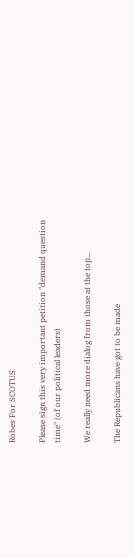Robes For SCOTUS

Please sign this very important petition "demand question
time" (of our political leaders)

We really need more dialog from those at the top...

The Republicans have got to be made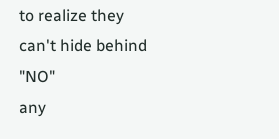to realize they can't hide behind "NO"
any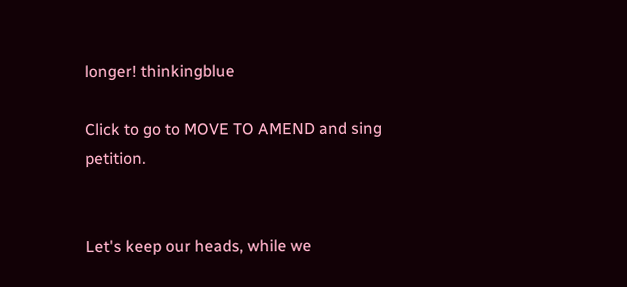longer! thinkingblue

Click to go to MOVE TO AMEND and sing petition.


Let's keep our heads, while we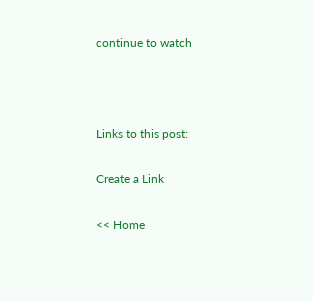continue to watch



Links to this post:

Create a Link

<< Home